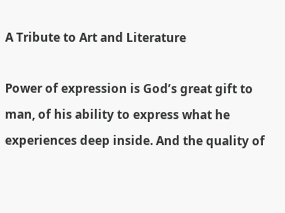A Tribute to Art and Literature

Power of expression is God’s great gift to man, of his ability to express what he experiences deep inside. And the quality of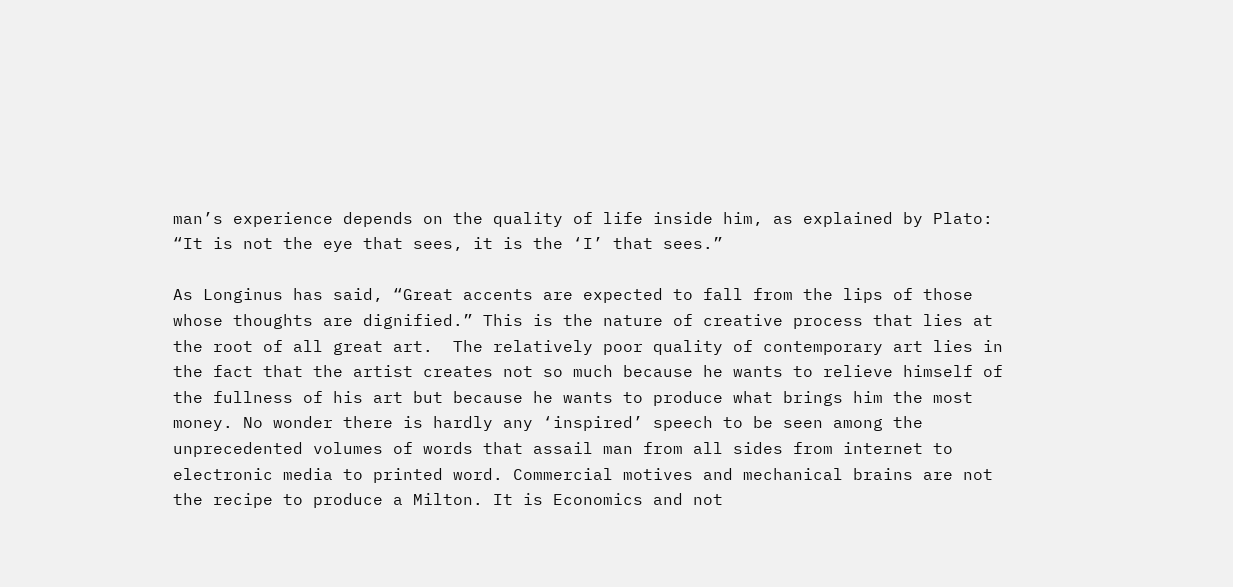man’s experience depends on the quality of life inside him, as explained by Plato: “It is not the eye that sees, it is the ‘I’ that sees.”

As Longinus has said, “Great accents are expected to fall from the lips of those whose thoughts are dignified.” This is the nature of creative process that lies at the root of all great art.  The relatively poor quality of contemporary art lies in the fact that the artist creates not so much because he wants to relieve himself of the fullness of his art but because he wants to produce what brings him the most money. No wonder there is hardly any ‘inspired’ speech to be seen among the unprecedented volumes of words that assail man from all sides from internet to electronic media to printed word. Commercial motives and mechanical brains are not the recipe to produce a Milton. It is Economics and not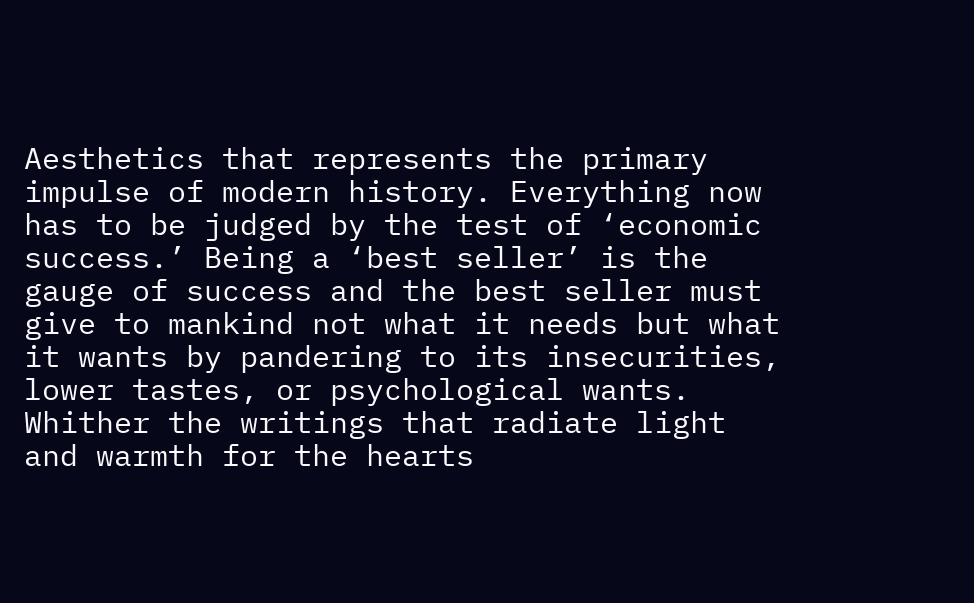Aesthetics that represents the primary impulse of modern history. Everything now has to be judged by the test of ‘economic success.’ Being a ‘best seller’ is the gauge of success and the best seller must give to mankind not what it needs but what it wants by pandering to its insecurities, lower tastes, or psychological wants. Whither the writings that radiate light and warmth for the hearts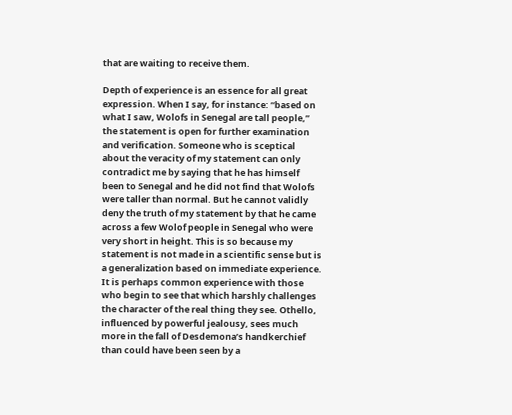that are waiting to receive them.

Depth of experience is an essence for all great expression. When I say, for instance: “based on what I saw, Wolofs in Senegal are tall people,” the statement is open for further examination and verification. Someone who is sceptical about the veracity of my statement can only contradict me by saying that he has himself been to Senegal and he did not find that Wolofs were taller than normal. But he cannot validly deny the truth of my statement by that he came across a few Wolof people in Senegal who were very short in height. This is so because my statement is not made in a scientific sense but is a generalization based on immediate experience. It is perhaps common experience with those who begin to see that which harshly challenges the character of the real thing they see. Othello, influenced by powerful jealousy, sees much more in the fall of Desdemona’s handkerchief than could have been seen by a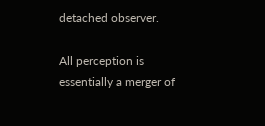detached observer.

All perception is essentially a merger of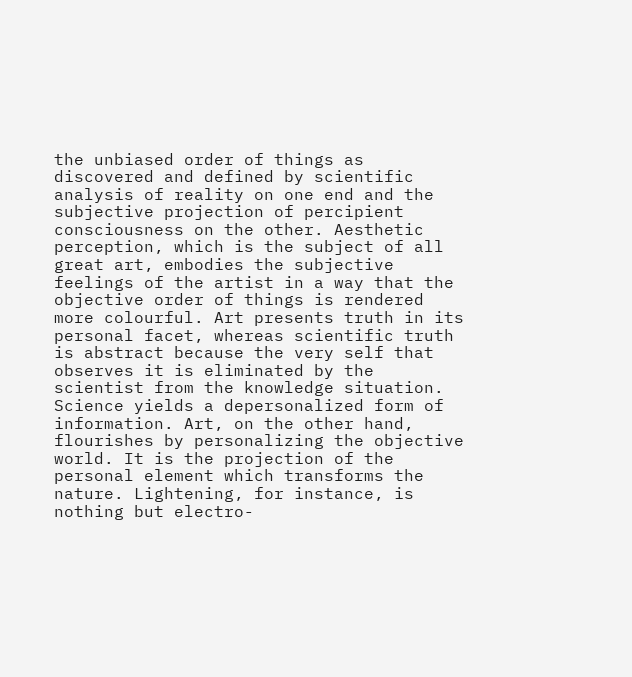the unbiased order of things as discovered and defined by scientific analysis of reality on one end and the subjective projection of percipient consciousness on the other. Aesthetic perception, which is the subject of all great art, embodies the subjective feelings of the artist in a way that the objective order of things is rendered more colourful. Art presents truth in its personal facet, whereas scientific truth is abstract because the very self that observes it is eliminated by the scientist from the knowledge situation. Science yields a depersonalized form of information. Art, on the other hand, flourishes by personalizing the objective world. It is the projection of the personal element which transforms the nature. Lightening, for instance, is nothing but electro-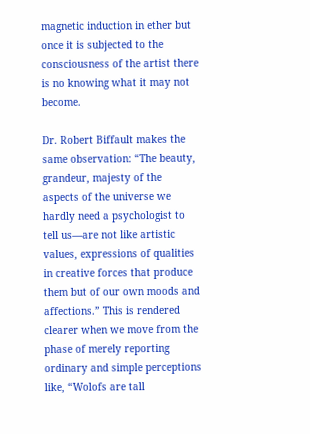magnetic induction in ether but once it is subjected to the consciousness of the artist there is no knowing what it may not become.

Dr. Robert Biffault makes the same observation: “The beauty, grandeur, majesty of the aspects of the universe we hardly need a psychologist to tell us—are not like artistic values, expressions of qualities in creative forces that produce them but of our own moods and affections.” This is rendered clearer when we move from the phase of merely reporting ordinary and simple perceptions like, “Wolofs are tall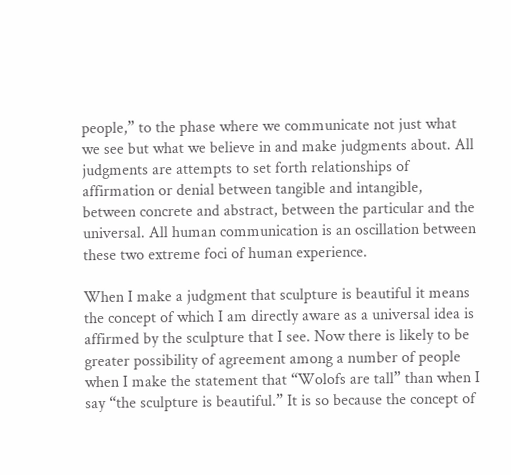people,” to the phase where we communicate not just what we see but what we believe in and make judgments about. All judgments are attempts to set forth relationships of affirmation or denial between tangible and intangible, between concrete and abstract, between the particular and the universal. All human communication is an oscillation between these two extreme foci of human experience.

When I make a judgment that sculpture is beautiful it means the concept of which I am directly aware as a universal idea is affirmed by the sculpture that I see. Now there is likely to be greater possibility of agreement among a number of people when I make the statement that “Wolofs are tall” than when I say “the sculpture is beautiful.” It is so because the concept of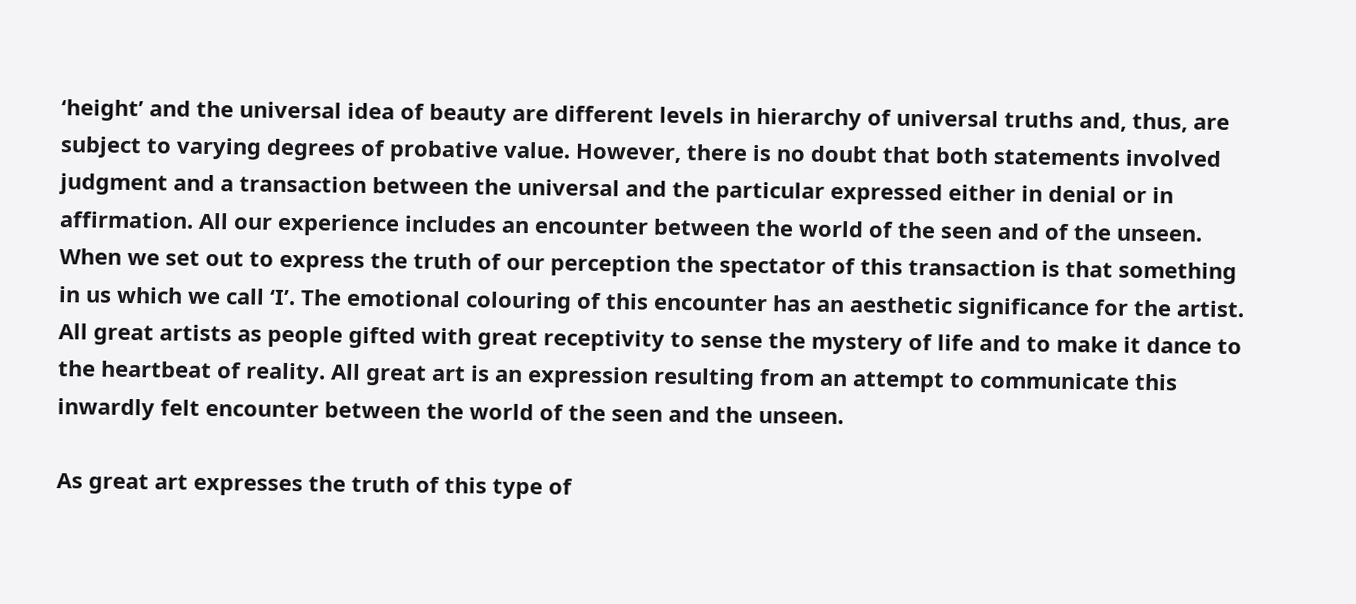‘height’ and the universal idea of beauty are different levels in hierarchy of universal truths and, thus, are subject to varying degrees of probative value. However, there is no doubt that both statements involved judgment and a transaction between the universal and the particular expressed either in denial or in affirmation. All our experience includes an encounter between the world of the seen and of the unseen. When we set out to express the truth of our perception the spectator of this transaction is that something in us which we call ‘I’. The emotional colouring of this encounter has an aesthetic significance for the artist. All great artists as people gifted with great receptivity to sense the mystery of life and to make it dance to the heartbeat of reality. All great art is an expression resulting from an attempt to communicate this inwardly felt encounter between the world of the seen and the unseen.

As great art expresses the truth of this type of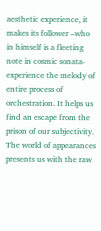aesthetic experience, it makes its follower –who in himself is a fleeting note in cosmic sonata- experience the melody of entire process of orchestration. It helps us find an escape from the prison of our subjectivity. The world of appearances presents us with the raw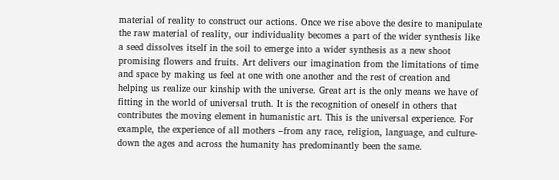material of reality to construct our actions. Once we rise above the desire to manipulate the raw material of reality, our individuality becomes a part of the wider synthesis like a seed dissolves itself in the soil to emerge into a wider synthesis as a new shoot promising flowers and fruits. Art delivers our imagination from the limitations of time and space by making us feel at one with one another and the rest of creation and helping us realize our kinship with the universe. Great art is the only means we have of fitting in the world of universal truth. It is the recognition of oneself in others that contributes the moving element in humanistic art. This is the universal experience. For example, the experience of all mothers –from any race, religion, language, and culture- down the ages and across the humanity has predominantly been the same.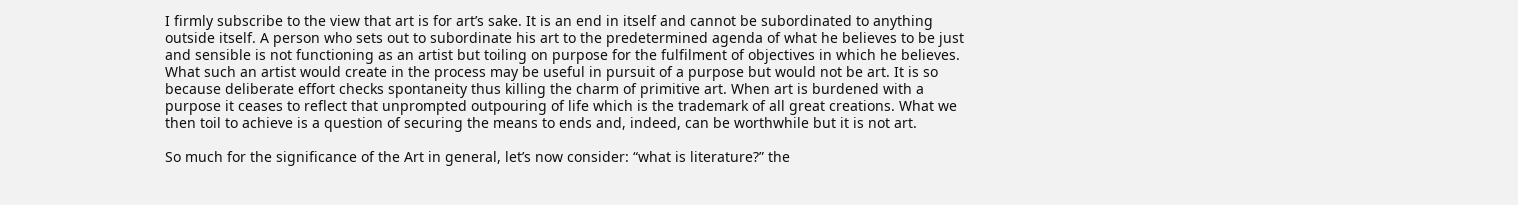I firmly subscribe to the view that art is for art’s sake. It is an end in itself and cannot be subordinated to anything outside itself. A person who sets out to subordinate his art to the predetermined agenda of what he believes to be just and sensible is not functioning as an artist but toiling on purpose for the fulfilment of objectives in which he believes. What such an artist would create in the process may be useful in pursuit of a purpose but would not be art. It is so because deliberate effort checks spontaneity thus killing the charm of primitive art. When art is burdened with a purpose it ceases to reflect that unprompted outpouring of life which is the trademark of all great creations. What we then toil to achieve is a question of securing the means to ends and, indeed, can be worthwhile but it is not art.

So much for the significance of the Art in general, let’s now consider: “what is literature?” the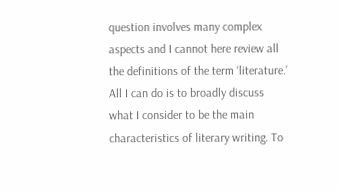question involves many complex aspects and I cannot here review all the definitions of the term ‘literature.’ All I can do is to broadly discuss what I consider to be the main characteristics of literary writing. To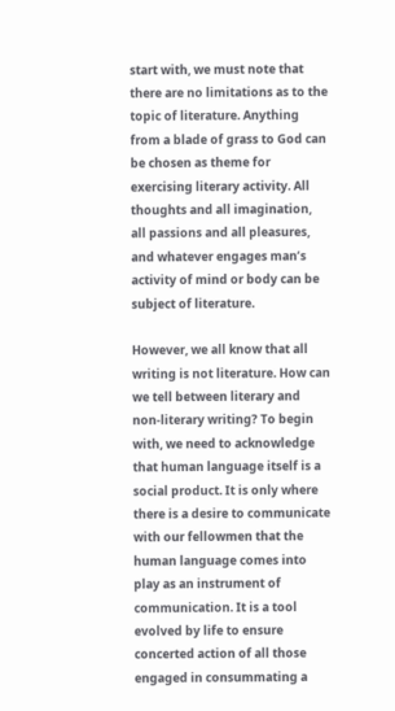start with, we must note that there are no limitations as to the topic of literature. Anything from a blade of grass to God can be chosen as theme for exercising literary activity. All thoughts and all imagination, all passions and all pleasures, and whatever engages man’s activity of mind or body can be subject of literature.

However, we all know that all writing is not literature. How can we tell between literary and non-literary writing? To begin with, we need to acknowledge that human language itself is a social product. It is only where there is a desire to communicate with our fellowmen that the human language comes into play as an instrument of communication. It is a tool evolved by life to ensure concerted action of all those engaged in consummating a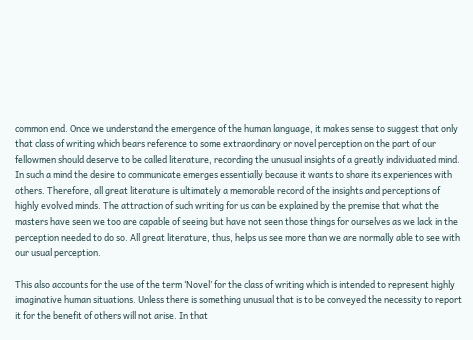common end. Once we understand the emergence of the human language, it makes sense to suggest that only that class of writing which bears reference to some extraordinary or novel perception on the part of our fellowmen should deserve to be called literature, recording the unusual insights of a greatly individuated mind. In such a mind the desire to communicate emerges essentially because it wants to share its experiences with others. Therefore, all great literature is ultimately a memorable record of the insights and perceptions of highly evolved minds. The attraction of such writing for us can be explained by the premise that what the masters have seen we too are capable of seeing but have not seen those things for ourselves as we lack in the perception needed to do so. All great literature, thus, helps us see more than we are normally able to see with our usual perception.

This also accounts for the use of the term ‘Novel’ for the class of writing which is intended to represent highly imaginative human situations. Unless there is something unusual that is to be conveyed the necessity to report it for the benefit of others will not arise. In that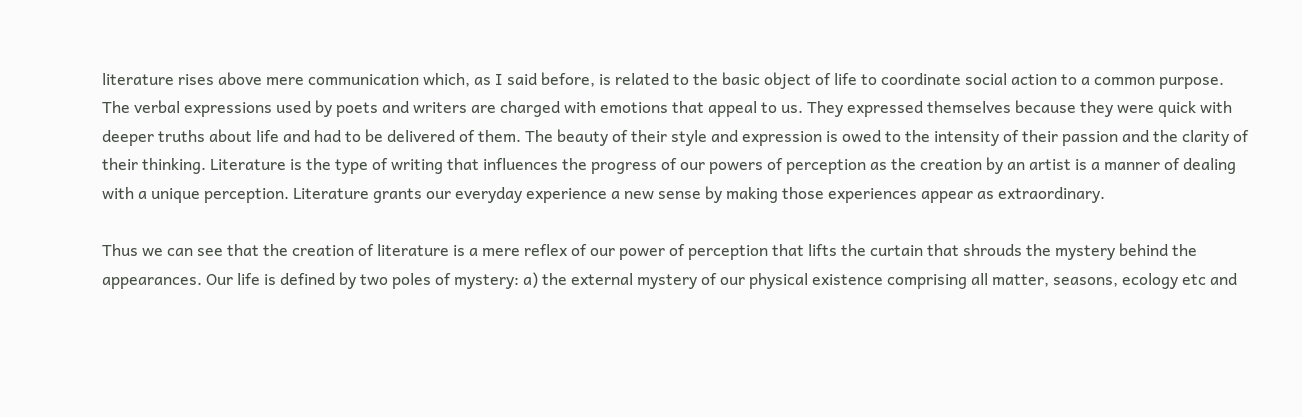literature rises above mere communication which, as I said before, is related to the basic object of life to coordinate social action to a common purpose. The verbal expressions used by poets and writers are charged with emotions that appeal to us. They expressed themselves because they were quick with deeper truths about life and had to be delivered of them. The beauty of their style and expression is owed to the intensity of their passion and the clarity of their thinking. Literature is the type of writing that influences the progress of our powers of perception as the creation by an artist is a manner of dealing with a unique perception. Literature grants our everyday experience a new sense by making those experiences appear as extraordinary.

Thus we can see that the creation of literature is a mere reflex of our power of perception that lifts the curtain that shrouds the mystery behind the appearances. Our life is defined by two poles of mystery: a) the external mystery of our physical existence comprising all matter, seasons, ecology etc and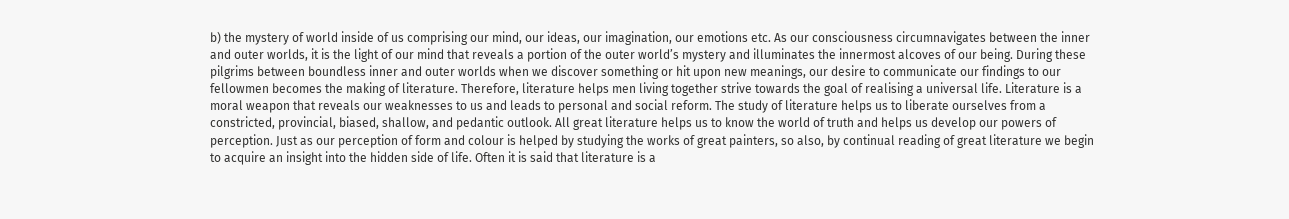b) the mystery of world inside of us comprising our mind, our ideas, our imagination, our emotions etc. As our consciousness circumnavigates between the inner and outer worlds, it is the light of our mind that reveals a portion of the outer world’s mystery and illuminates the innermost alcoves of our being. During these pilgrims between boundless inner and outer worlds when we discover something or hit upon new meanings, our desire to communicate our findings to our fellowmen becomes the making of literature. Therefore, literature helps men living together strive towards the goal of realising a universal life. Literature is a moral weapon that reveals our weaknesses to us and leads to personal and social reform. The study of literature helps us to liberate ourselves from a constricted, provincial, biased, shallow, and pedantic outlook. All great literature helps us to know the world of truth and helps us develop our powers of perception. Just as our perception of form and colour is helped by studying the works of great painters, so also, by continual reading of great literature we begin to acquire an insight into the hidden side of life. Often it is said that literature is a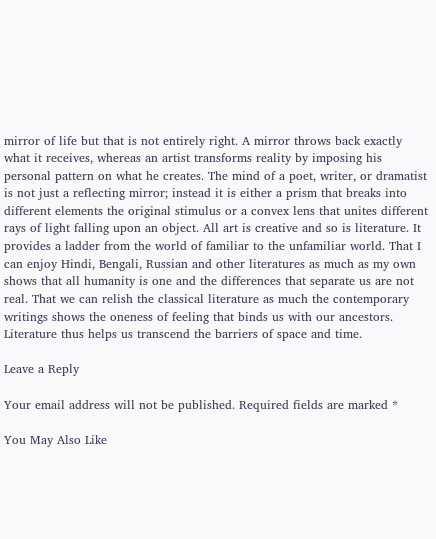mirror of life but that is not entirely right. A mirror throws back exactly what it receives, whereas an artist transforms reality by imposing his personal pattern on what he creates. The mind of a poet, writer, or dramatist is not just a reflecting mirror; instead it is either a prism that breaks into different elements the original stimulus or a convex lens that unites different rays of light falling upon an object. All art is creative and so is literature. It provides a ladder from the world of familiar to the unfamiliar world. That I can enjoy Hindi, Bengali, Russian and other literatures as much as my own shows that all humanity is one and the differences that separate us are not real. That we can relish the classical literature as much the contemporary writings shows the oneness of feeling that binds us with our ancestors. Literature thus helps us transcend the barriers of space and time.

Leave a Reply

Your email address will not be published. Required fields are marked *

You May Also Like